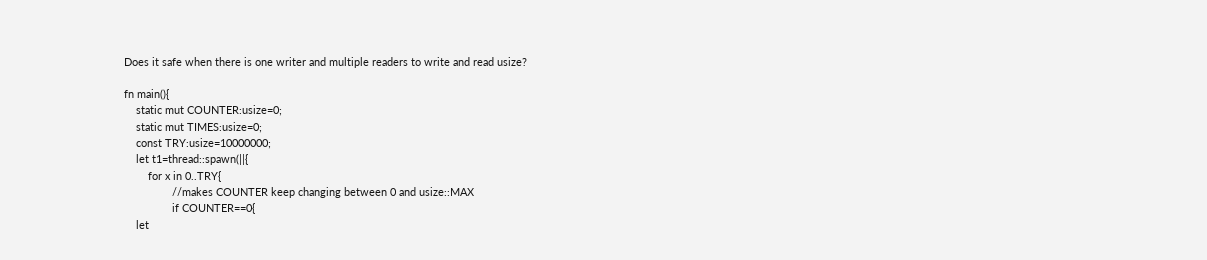Does it safe when there is one writer and multiple readers to write and read usize?

fn main(){
    static mut COUNTER:usize=0;
    static mut TIMES:usize=0;
    const TRY:usize=10000000;
    let t1=thread::spawn(||{
        for x in 0..TRY{
                //makes COUNTER keep changing between 0 and usize::MAX
                if COUNTER==0{
    let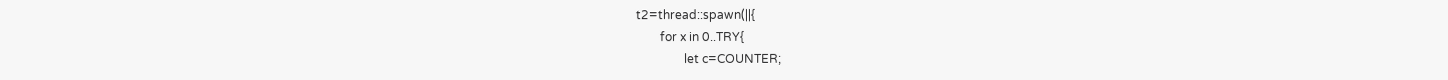t2=thread::spawn(||{
        for x in 0..TRY{
                let c=COUNTER;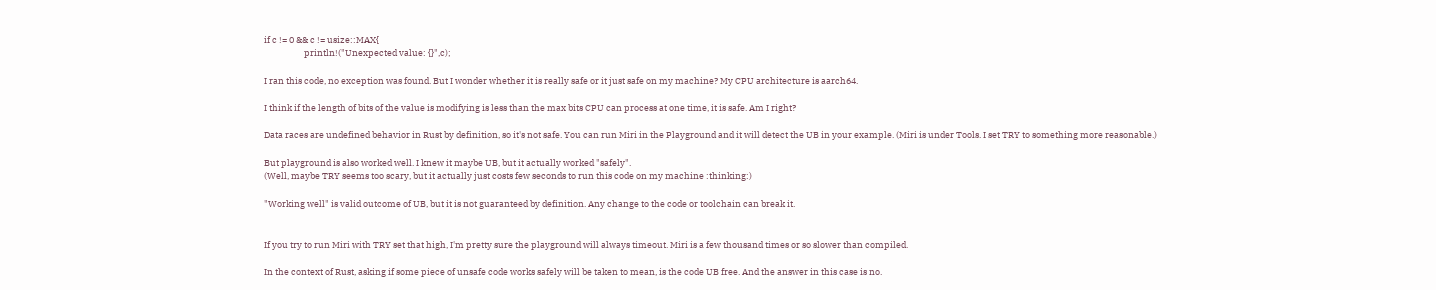if c != 0 && c != usize::MAX{
                    println!("Unexpected value: {}",c);

I ran this code, no exception was found. But I wonder whether it is really safe or it just safe on my machine? My CPU architecture is aarch64.

I think if the length of bits of the value is modifying is less than the max bits CPU can process at one time, it is safe. Am I right?

Data races are undefined behavior in Rust by definition, so it's not safe. You can run Miri in the Playground and it will detect the UB in your example. (Miri is under Tools. I set TRY to something more reasonable.)

But playground is also worked well. I knew it maybe UB, but it actually worked "safely".
(Well, maybe TRY seems too scary, but it actually just costs few seconds to run this code on my machine :thinking:)

"Working well" is valid outcome of UB, but it is not guaranteed by definition. Any change to the code or toolchain can break it.


If you try to run Miri with TRY set that high, I'm pretty sure the playground will always timeout. Miri is a few thousand times or so slower than compiled.

In the context of Rust, asking if some piece of unsafe code works safely will be taken to mean, is the code UB free. And the answer in this case is no.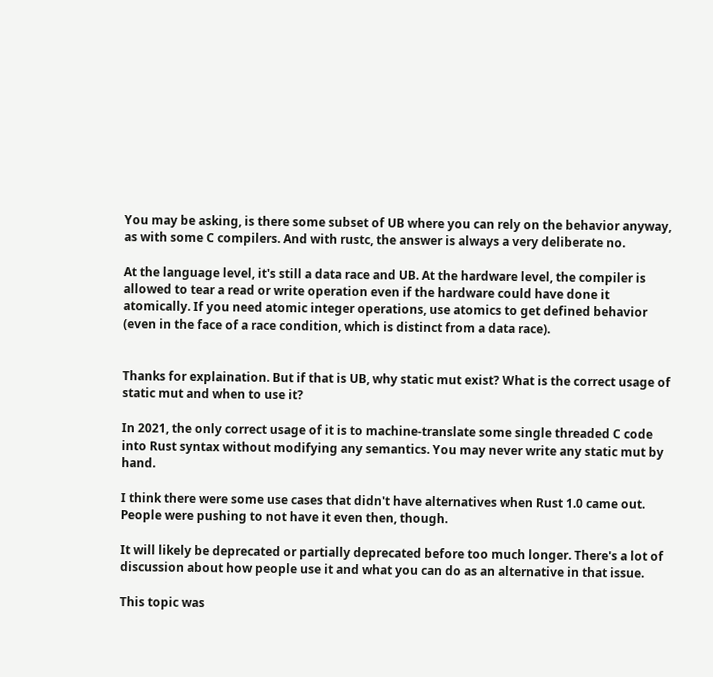You may be asking, is there some subset of UB where you can rely on the behavior anyway, as with some C compilers. And with rustc, the answer is always a very deliberate no.

At the language level, it's still a data race and UB. At the hardware level, the compiler is allowed to tear a read or write operation even if the hardware could have done it atomically. If you need atomic integer operations, use atomics to get defined behavior (even in the face of a race condition, which is distinct from a data race).


Thanks for explaination. But if that is UB, why static mut exist? What is the correct usage of static mut and when to use it?

In 2021, the only correct usage of it is to machine-translate some single threaded C code into Rust syntax without modifying any semantics. You may never write any static mut by hand.

I think there were some use cases that didn't have alternatives when Rust 1.0 came out. People were pushing to not have it even then, though.

It will likely be deprecated or partially deprecated before too much longer. There's a lot of discussion about how people use it and what you can do as an alternative in that issue.

This topic was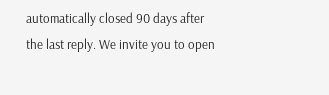automatically closed 90 days after the last reply. We invite you to open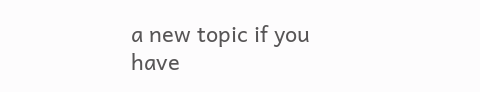a new topic if you have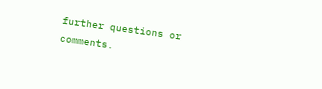further questions or comments.